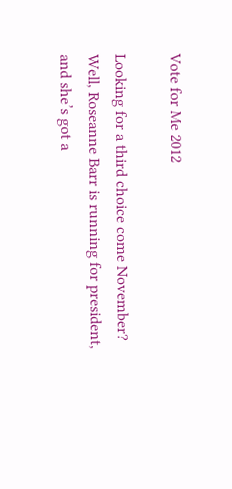Vote for Me 2012

Looking for a third choice come November? Well, Roseanne Barr is running for president, and she’s got a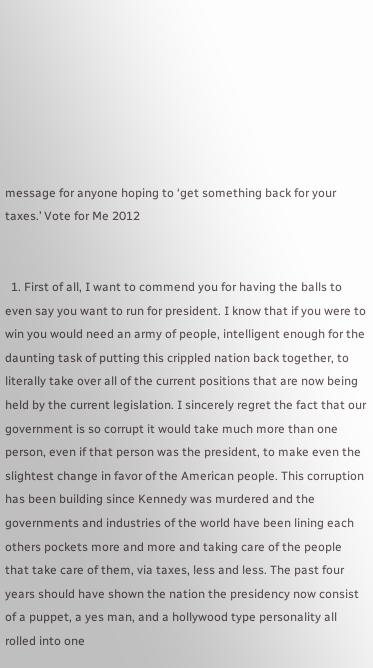message for anyone hoping to ‘get something back for your taxes.’ Vote for Me 2012


  1. First of all, I want to commend you for having the balls to even say you want to run for president. I know that if you were to win you would need an army of people, intelligent enough for the daunting task of putting this crippled nation back together, to literally take over all of the current positions that are now being held by the current legislation. I sincerely regret the fact that our government is so corrupt it would take much more than one person, even if that person was the president, to make even the slightest change in favor of the American people. This corruption has been building since Kennedy was murdered and the governments and industries of the world have been lining each others pockets more and more and taking care of the people that take care of them, via taxes, less and less. The past four years should have shown the nation the presidency now consist of a puppet, a yes man, and a hollywood type personality all rolled into one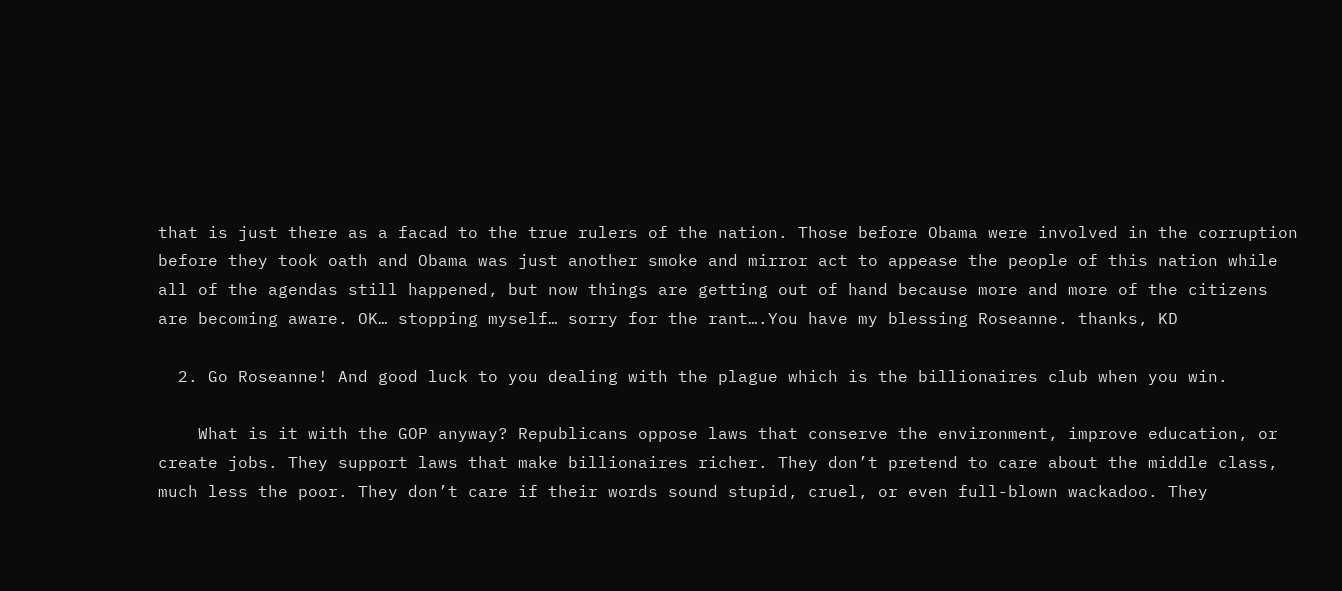that is just there as a facad to the true rulers of the nation. Those before Obama were involved in the corruption before they took oath and Obama was just another smoke and mirror act to appease the people of this nation while all of the agendas still happened, but now things are getting out of hand because more and more of the citizens are becoming aware. OK… stopping myself… sorry for the rant….You have my blessing Roseanne. thanks, KD

  2. Go Roseanne! And good luck to you dealing with the plague which is the billionaires club when you win.

    What is it with the GOP anyway? Republicans oppose laws that conserve the environment, improve education, or create jobs. They support laws that make billionaires richer. They don’t pretend to care about the middle class, much less the poor. They don’t care if their words sound stupid, cruel, or even full-blown wackadoo. They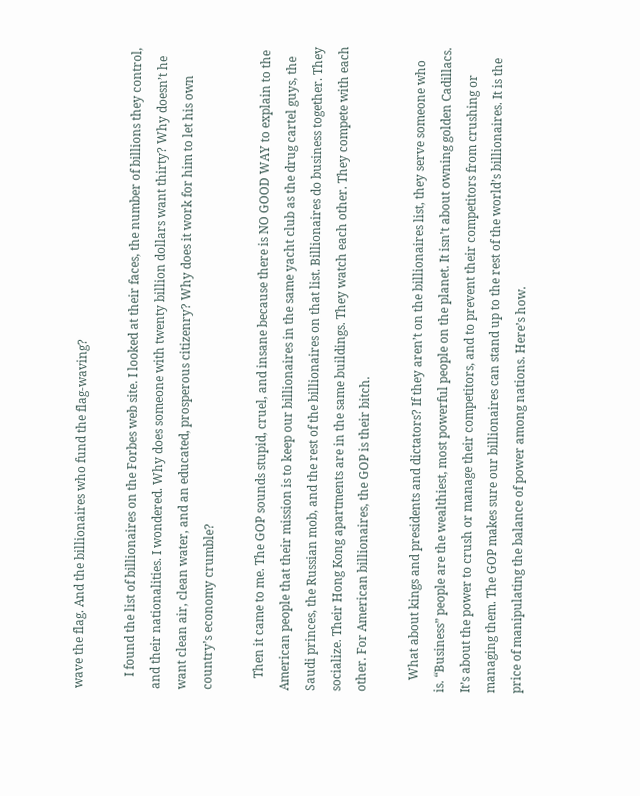wave the flag. And the billionaires who fund the flag-waving?

    I found the list of billionaires on the Forbes web site. I looked at their faces, the number of billions they control, and their nationalities. I wondered. Why does someone with twenty billion dollars want thirty? Why doesn’t he want clean air, clean water, and an educated, prosperous citizenry? Why does it work for him to let his own country’s economy crumble?

    Then it came to me. The GOP sounds stupid, cruel, and insane because there is NO GOOD WAY to explain to the American people that their mission is to keep our billionaires in the same yacht club as the drug cartel guys, the Saudi princes, the Russian mob, and the rest of the billionaires on that list. Billionaires do business together. They socialize. Their Hong Kong apartments are in the same buildings. They watch each other. They compete with each other. For American billionaires, the GOP is their bitch.

    What about kings and presidents and dictators? If they aren’t on the billionaires list, they serve someone who is. “Business” people are the wealthiest, most powerful people on the planet. It isn’t about owning golden Cadillacs. It’s about the power to crush or manage their competitors, and to prevent their competitors from crushing or managing them. The GOP makes sure our billionaires can stand up to the rest of the world’s billionaires. It is the price of manipulating the balance of power among nations. Here’s how.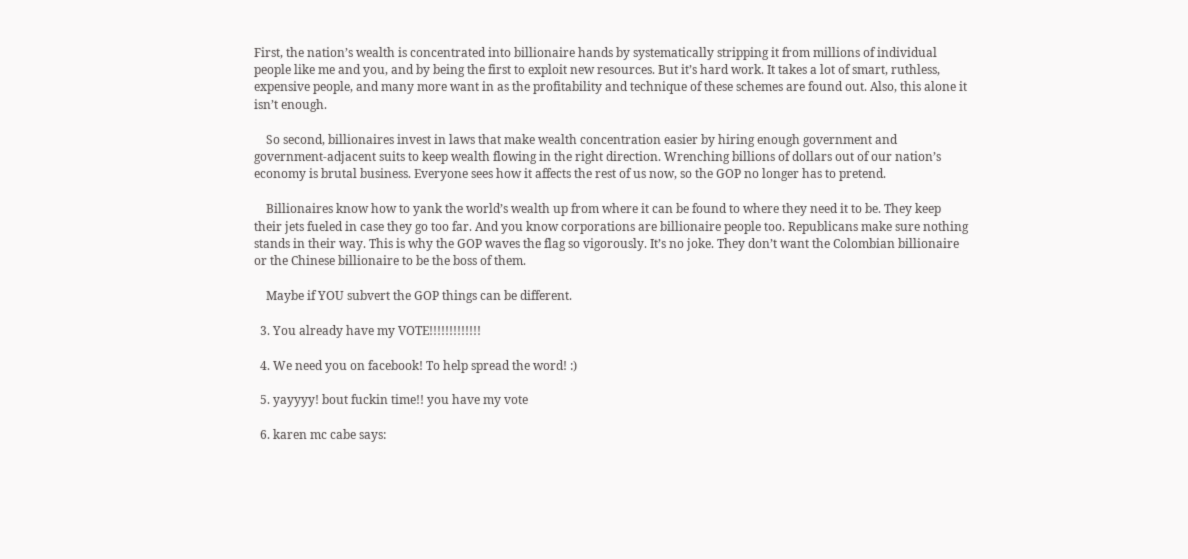First, the nation’s wealth is concentrated into billionaire hands by systematically stripping it from millions of individual people like me and you, and by being the first to exploit new resources. But it’s hard work. It takes a lot of smart, ruthless, expensive people, and many more want in as the profitability and technique of these schemes are found out. Also, this alone it isn’t enough.

    So second, billionaires invest in laws that make wealth concentration easier by hiring enough government and government-adjacent suits to keep wealth flowing in the right direction. Wrenching billions of dollars out of our nation’s economy is brutal business. Everyone sees how it affects the rest of us now, so the GOP no longer has to pretend.

    Billionaires know how to yank the world’s wealth up from where it can be found to where they need it to be. They keep their jets fueled in case they go too far. And you know corporations are billionaire people too. Republicans make sure nothing stands in their way. This is why the GOP waves the flag so vigorously. It’s no joke. They don’t want the Colombian billionaire or the Chinese billionaire to be the boss of them.

    Maybe if YOU subvert the GOP things can be different.

  3. You already have my VOTE!!!!!!!!!!!!!

  4. We need you on facebook! To help spread the word! :)

  5. yayyyy! bout fuckin time!! you have my vote

  6. karen mc cabe says: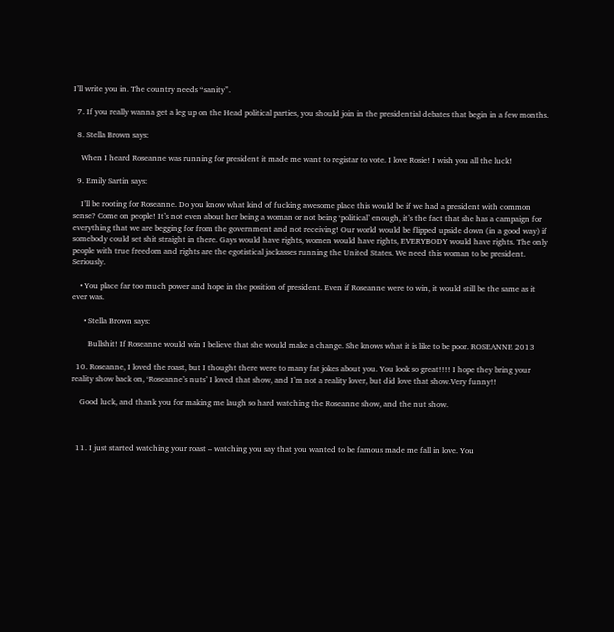I’ll write you in. The country needs “sanity”.

  7. If you really wanna get a leg up on the Head political parties, you should join in the presidential debates that begin in a few months.

  8. Stella Brown says:

    When I heard Roseanne was running for president it made me want to registar to vote. I love Rosie! I wish you all the luck!

  9. Emily Sartin says:

    I’ll be rooting for Roseanne. Do you know what kind of fucking awesome place this would be if we had a president with common sense? Come on people! It’s not even about her being a woman or not being ‘political’ enough, it’s the fact that she has a campaign for everything that we are begging for from the government and not receiving! Our world would be flipped upside down (in a good way) if somebody could set shit straight in there. Gays would have rights, women would have rights, EVERYBODY would have rights. The only people with true freedom and rights are the egotistical jackasses running the United States. We need this woman to be president. Seriously.

    • You place far too much power and hope in the position of president. Even if Roseanne were to win, it would still be the same as it ever was.

      • Stella Brown says:

        Bullshit! If Roseanne would win I believe that she would make a change. She knows what it is like to be poor. ROSEANNE 2013

  10. Roseanne, I loved the roast, but I thought there were to many fat jokes about you. You look so great!!!! I hope they bring your reality show back on, ‘Roseanne’s nuts’ I loved that show, and I’m not a reality lover, but did love that show.Very funny!!

    Good luck, and thank you for making me laugh so hard watching the Roseanne show, and the nut show.



  11. I just started watching your roast – watching you say that you wanted to be famous made me fall in love. You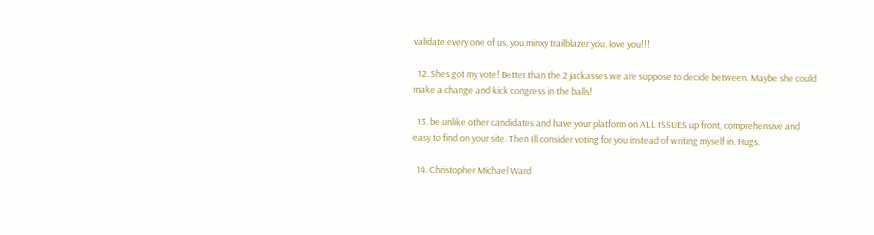validate every one of us, you minxy trailblazer you, love you!!!

  12. Shes got my vote! Better than the 2 jackasses we are suppose to decide between. Maybe she could make a change and kick congress in the balls!

  13. be unlike other candidates and have your platform on ALL ISSUES up front, comprehensive and easy to find on your site. Then Ill consider voting for you instead of writing myself in. Hugs.

  14. Christopher Michael Ward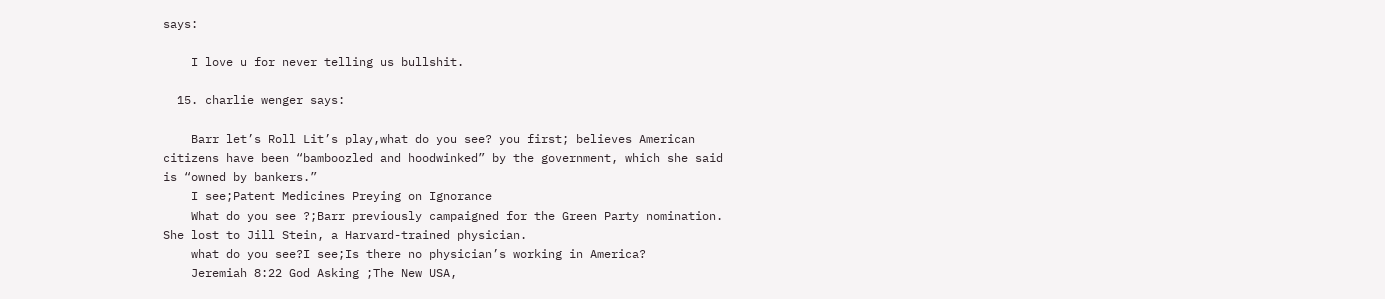says:

    I love u for never telling us bullshit.

  15. charlie wenger says:

    Barr let’s Roll Lit’s play,what do you see? you first; believes American citizens have been “bamboozled and hoodwinked” by the government, which she said is “owned by bankers.”
    I see;Patent Medicines Preying on Ignorance
    What do you see ?;Barr previously campaigned for the Green Party nomination. She lost to Jill Stein, a Harvard-trained physician.
    what do you see?I see;Is there no physician’s working in America?
    Jeremiah 8:22 God Asking ;The New USA,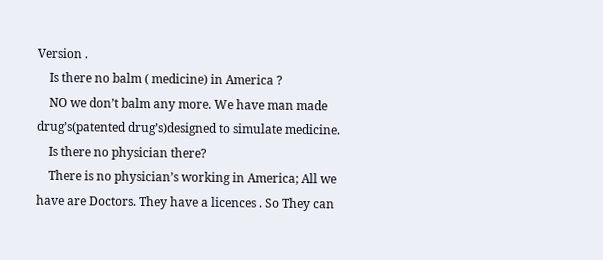Version .
    Is there no balm ( medicine) in America ?
    NO we don’t balm any more. We have man made drug’s(patented drug’s)designed to simulate medicine.
    Is there no physician there?
    There is no physician’s working in America; All we have are Doctors. They have a licences . So They can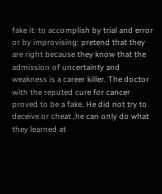fake it: to accomplish by trial and error or by improvising: pretend that they are right because they know that the admission of uncertainty and weakness is a career killer. The doctor with the reputed cure for cancer proved to be a fake. He did not try to deceive or cheat ,he can only do what they learned at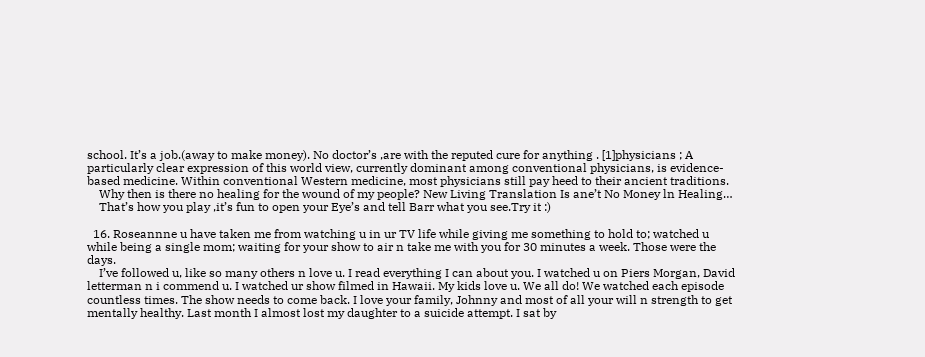school. It’s a job.(away to make money). No doctor’s ,are with the reputed cure for anything . [1]physicians ; A particularly clear expression of this world view, currently dominant among conventional physicians, is evidence-based medicine. Within conventional Western medicine, most physicians still pay heed to their ancient traditions.
    Why then is there no healing for the wound of my people? New Living Translation Is ane’t No Money ln Healing…
    That’s how you play ,it’s fun to open your Eye’s and tell Barr what you see.Try it :)

  16. Roseannne u have taken me from watching u in ur TV life while giving me something to hold to; watched u while being a single mom; waiting for your show to air n take me with you for 30 minutes a week. Those were the days.
    I’ve followed u, like so many others n love u. I read everything I can about you. I watched u on Piers Morgan, David letterman n i commend u. I watched ur show filmed in Hawaii. My kids love u. We all do! We watched each episode countless times. The show needs to come back. I love your family, Johnny and most of all your will n strength to get mentally healthy. Last month I almost lost my daughter to a suicide attempt. I sat by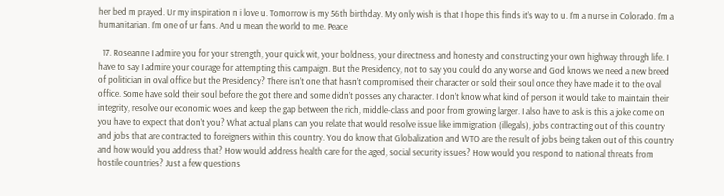her bed m prayed. Ur my inspiration n i love u. Tomorrow is my 56th birthday. My only wish is that I hope this finds it’s way to u. I’m a nurse in Colorado. I’m a humanitarian. I’m one of ur fans. And u mean the world to me. Peace

  17. Roseanne I admire you for your strength, your quick wit, your boldness, your directness and honesty and constructing your own highway through life. I have to say I admire your courage for attempting this campaign. But the Presidency, not to say you could do any worse and God knows we need a new breed of politician in oval office but the Presidency? There isn’t one that hasn’t compromised their character or sold their soul once they have made it to the oval office. Some have sold their soul before the got there and some didn’t posses any character. I don’t know what kind of person it would take to maintain their integrity, resolve our economic woes and keep the gap between the rich, middle-class and poor from growing larger. I also have to ask is this a joke come on you have to expect that don’t you? What actual plans can you relate that would resolve issue like immigration (illegals), jobs contracting out of this country and jobs that are contracted to foreigners within this country. You do know that Globalization and WTO are the result of jobs being taken out of this country and how would you address that? How would address health care for the aged, social security issues? How would you respond to national threats from hostile countries? Just a few questions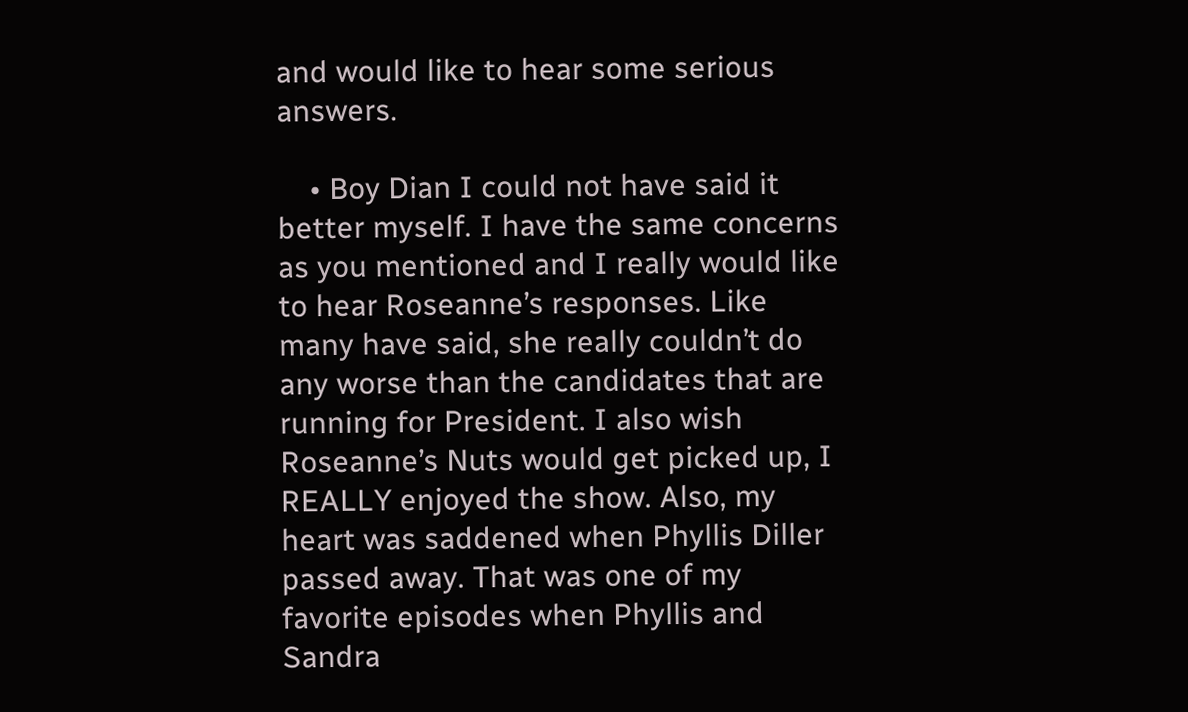and would like to hear some serious answers.

    • Boy Dian I could not have said it better myself. I have the same concerns as you mentioned and I really would like to hear Roseanne’s responses. Like many have said, she really couldn’t do any worse than the candidates that are running for President. I also wish Roseanne’s Nuts would get picked up, I REALLY enjoyed the show. Also, my heart was saddened when Phyllis Diller passed away. That was one of my favorite episodes when Phyllis and Sandra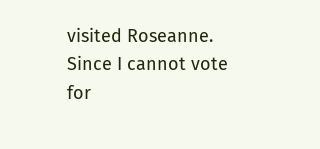visited Roseanne. Since I cannot vote for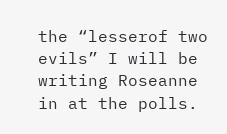the “lesserof two evils” I will be writing Roseanne in at the polls.